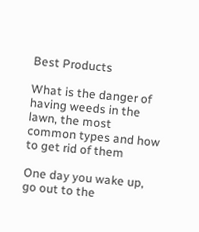Best Products

What is the danger of having weeds in the lawn, the most common types and how to get rid of them

One day you wake up, go out to the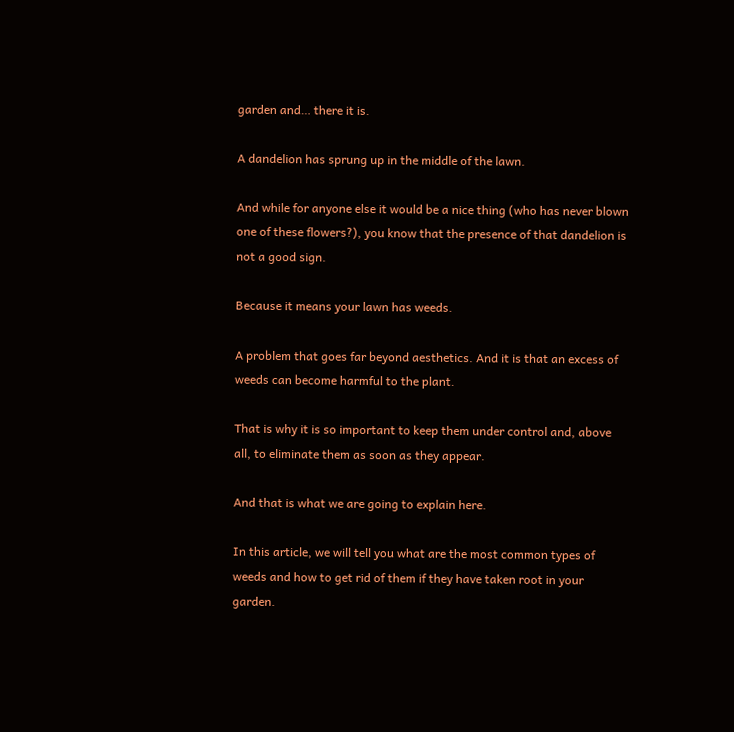garden and… there it is.

A dandelion has sprung up in the middle of the lawn.

And while for anyone else it would be a nice thing (who has never blown one of these flowers?), you know that the presence of that dandelion is not a good sign.

Because it means your lawn has weeds.

A problem that goes far beyond aesthetics. And it is that an excess of weeds can become harmful to the plant.

That is why it is so important to keep them under control and, above all, to eliminate them as soon as they appear.

And that is what we are going to explain here.

In this article, we will tell you what are the most common types of weeds and how to get rid of them if they have taken root in your garden.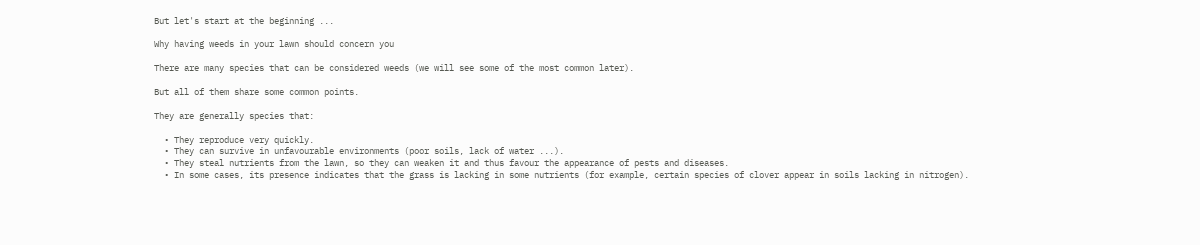But let's start at the beginning ...

Why having weeds in your lawn should concern you

There are many species that can be considered weeds (we will see some of the most common later).

But all of them share some common points.

They are generally species that:

  • They reproduce very quickly.
  • They can survive in unfavourable environments (poor soils, lack of water ...).
  • They steal nutrients from the lawn, so they can weaken it and thus favour the appearance of pests and diseases.
  • In some cases, its presence indicates that the grass is lacking in some nutrients (for example, certain species of clover appear in soils lacking in nitrogen).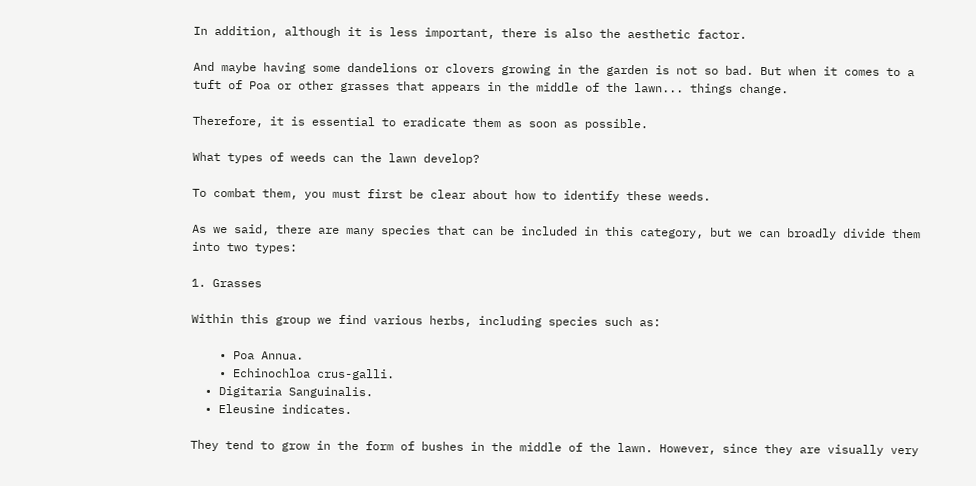In addition, although it is less important, there is also the aesthetic factor.

And maybe having some dandelions or clovers growing in the garden is not so bad. But when it comes to a tuft of Poa or other grasses that appears in the middle of the lawn... things change.

Therefore, it is essential to eradicate them as soon as possible.

What types of weeds can the lawn develop?

To combat them, you must first be clear about how to identify these weeds.

As we said, there are many species that can be included in this category, but we can broadly divide them into two types:

1. Grasses

Within this group we find various herbs, including species such as:

    • Poa Annua.
    • Echinochloa crus-galli.
  • Digitaria Sanguinalis.
  • Eleusine indicates.

They tend to grow in the form of bushes in the middle of the lawn. However, since they are visually very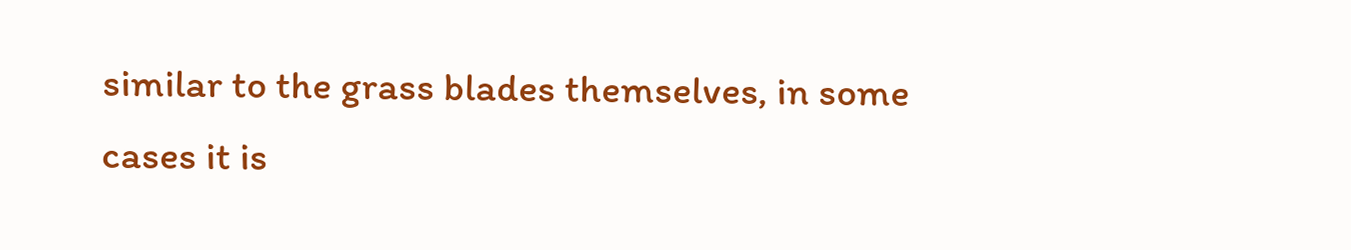similar to the grass blades themselves, in some cases it is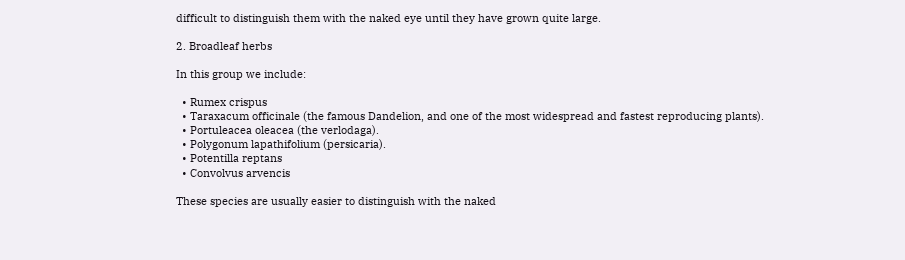difficult to distinguish them with the naked eye until they have grown quite large.

2. Broadleaf herbs

In this group we include:

  • Rumex crispus
  • Taraxacum officinale (the famous Dandelion, and one of the most widespread and fastest reproducing plants).
  • Portuleacea oleacea (the verlodaga).
  • Polygonum lapathifolium (persicaria).
  • Potentilla reptans
  • Convolvus arvencis

These species are usually easier to distinguish with the naked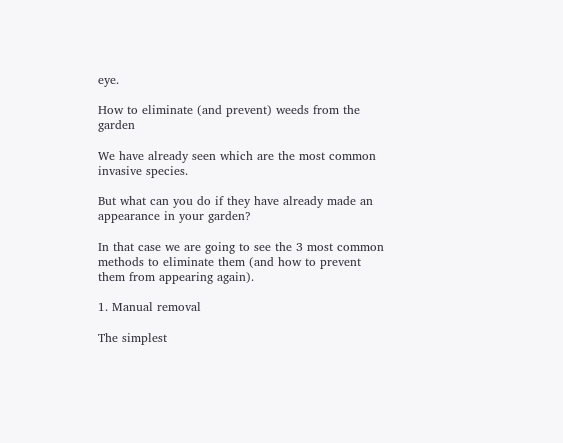eye.

How to eliminate (and prevent) weeds from the garden

We have already seen which are the most common invasive species.

But what can you do if they have already made an appearance in your garden?

In that case we are going to see the 3 most common methods to eliminate them (and how to prevent them from appearing again).

1. Manual removal

The simplest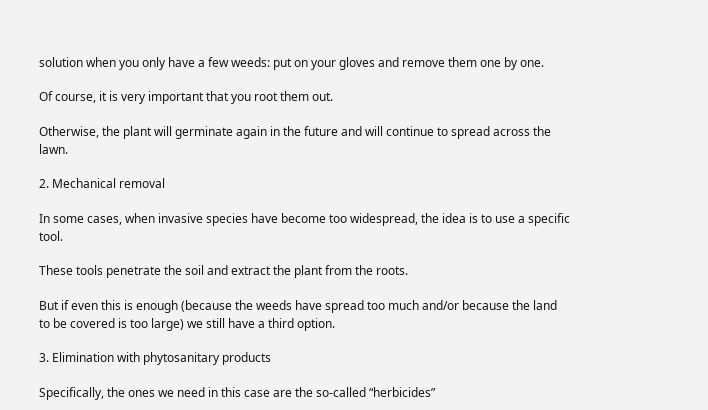solution when you only have a few weeds: put on your gloves and remove them one by one.

Of course, it is very important that you root them out.

Otherwise, the plant will germinate again in the future and will continue to spread across the lawn.

2. Mechanical removal

In some cases, when invasive species have become too widespread, the idea is to use a specific tool.

These tools penetrate the soil and extract the plant from the roots.

But if even this is enough (because the weeds have spread too much and/or because the land to be covered is too large) we still have a third option.

3. Elimination with phytosanitary products

Specifically, the ones we need in this case are the so-called “herbicides”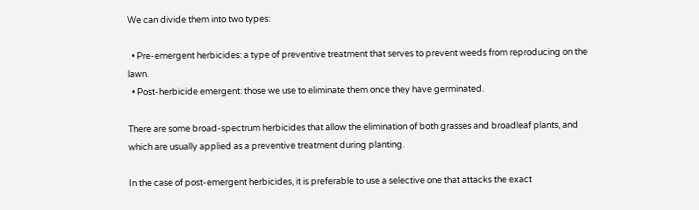We can divide them into two types:

  • Pre-emergent herbicides: a type of preventive treatment that serves to prevent weeds from reproducing on the lawn.
  • Post-herbicide emergent: those we use to eliminate them once they have germinated.

There are some broad-spectrum herbicides that allow the elimination of both grasses and broadleaf plants, and which are usually applied as a preventive treatment during planting.

In the case of post-emergent herbicides, it is preferable to use a selective one that attacks the exact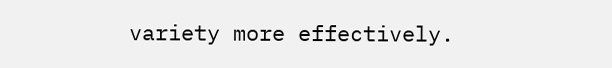variety more effectively.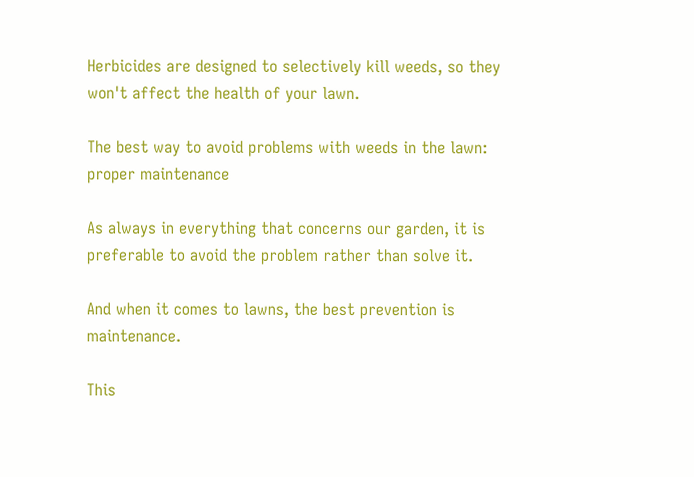Herbicides are designed to selectively kill weeds, so they won't affect the health of your lawn.

The best way to avoid problems with weeds in the lawn: proper maintenance

As always in everything that concerns our garden, it is preferable to avoid the problem rather than solve it.

And when it comes to lawns, the best prevention is maintenance.

This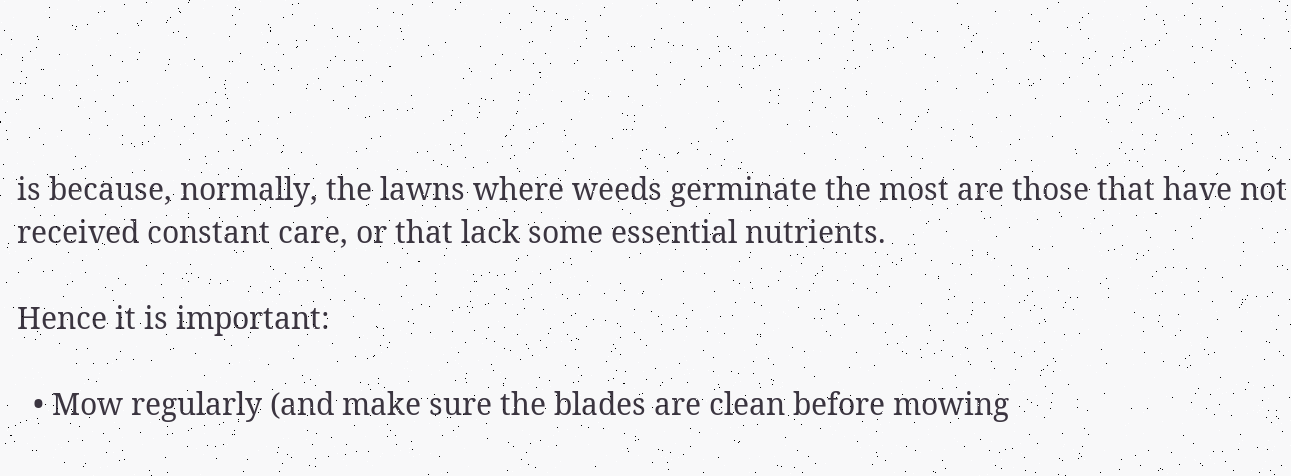is because, normally, the lawns where weeds germinate the most are those that have not received constant care, or that lack some essential nutrients.

Hence it is important:

  • Mow regularly (and make sure the blades are clean before mowing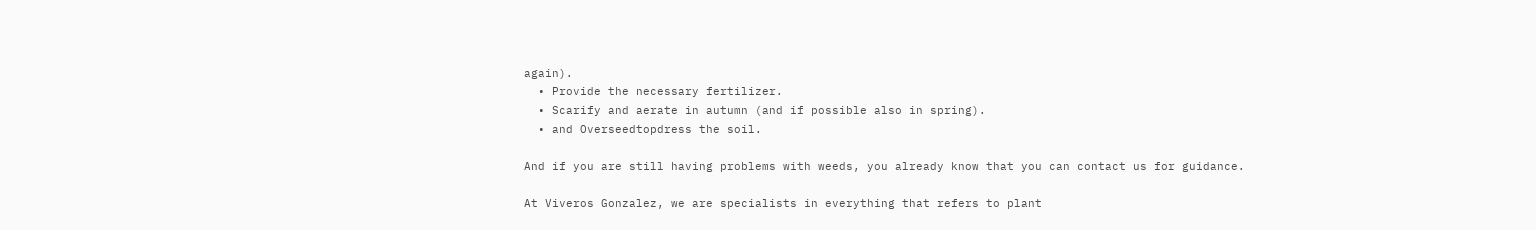again).
  • Provide the necessary fertilizer.
  • Scarify and aerate in autumn (and if possible also in spring).
  • and Overseedtopdress the soil.

And if you are still having problems with weeds, you already know that you can contact us for guidance.

At Viveros Gonzalez, we are specialists in everything that refers to plant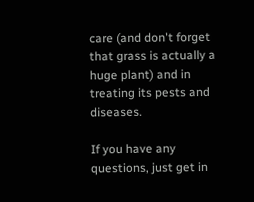care (and don't forget that grass is actually a huge plant) and in treating its pests and diseases.

If you have any questions, just get in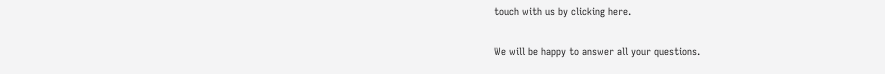touch with us by clicking here.

We will be happy to answer all your questions.